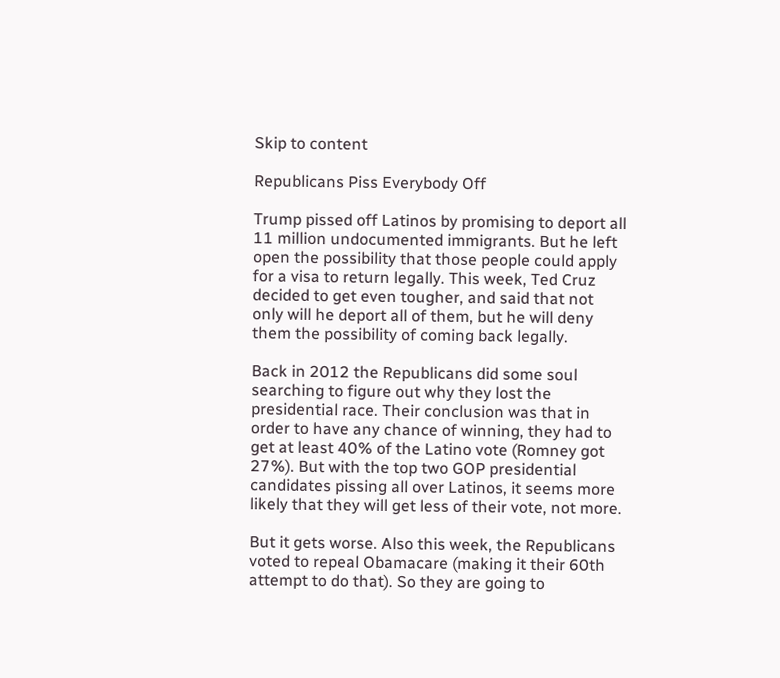Skip to content

Republicans Piss Everybody Off

Trump pissed off Latinos by promising to deport all 11 million undocumented immigrants. But he left open the possibility that those people could apply for a visa to return legally. This week, Ted Cruz decided to get even tougher, and said that not only will he deport all of them, but he will deny them the possibility of coming back legally.

Back in 2012 the Republicans did some soul searching to figure out why they lost the presidential race. Their conclusion was that in order to have any chance of winning, they had to get at least 40% of the Latino vote (Romney got 27%). But with the top two GOP presidential candidates pissing all over Latinos, it seems more likely that they will get less of their vote, not more.

But it gets worse. Also this week, the Republicans voted to repeal Obamacare (making it their 60th attempt to do that). So they are going to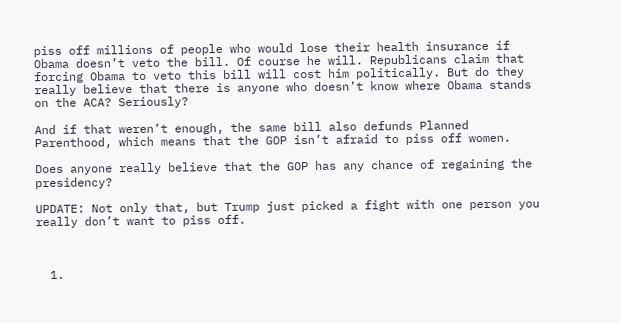piss off millions of people who would lose their health insurance if Obama doesn’t veto the bill. Of course he will. Republicans claim that forcing Obama to veto this bill will cost him politically. But do they really believe that there is anyone who doesn’t know where Obama stands on the ACA? Seriously?

And if that weren’t enough, the same bill also defunds Planned Parenthood, which means that the GOP isn’t afraid to piss off women.

Does anyone really believe that the GOP has any chance of regaining the presidency?

UPDATE: Not only that, but Trump just picked a fight with one person you really don’t want to piss off.



  1.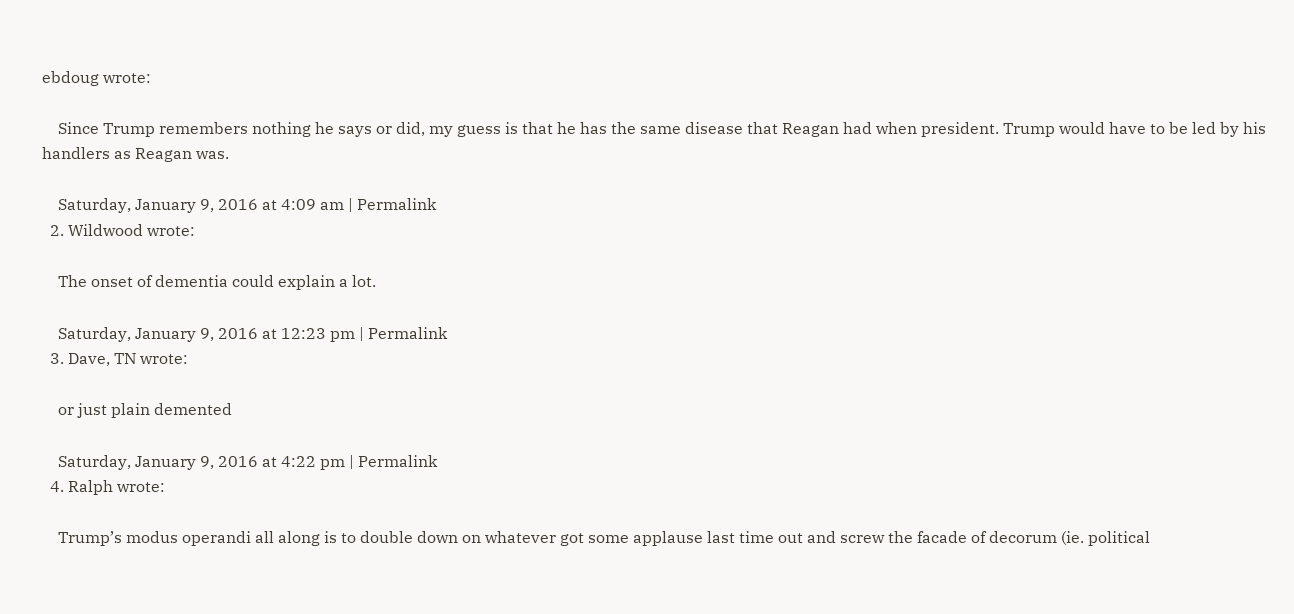ebdoug wrote:

    Since Trump remembers nothing he says or did, my guess is that he has the same disease that Reagan had when president. Trump would have to be led by his handlers as Reagan was.

    Saturday, January 9, 2016 at 4:09 am | Permalink
  2. Wildwood wrote:

    The onset of dementia could explain a lot.

    Saturday, January 9, 2016 at 12:23 pm | Permalink
  3. Dave, TN wrote:

    or just plain demented

    Saturday, January 9, 2016 at 4:22 pm | Permalink
  4. Ralph wrote:

    Trump’s modus operandi all along is to double down on whatever got some applause last time out and screw the facade of decorum (ie. political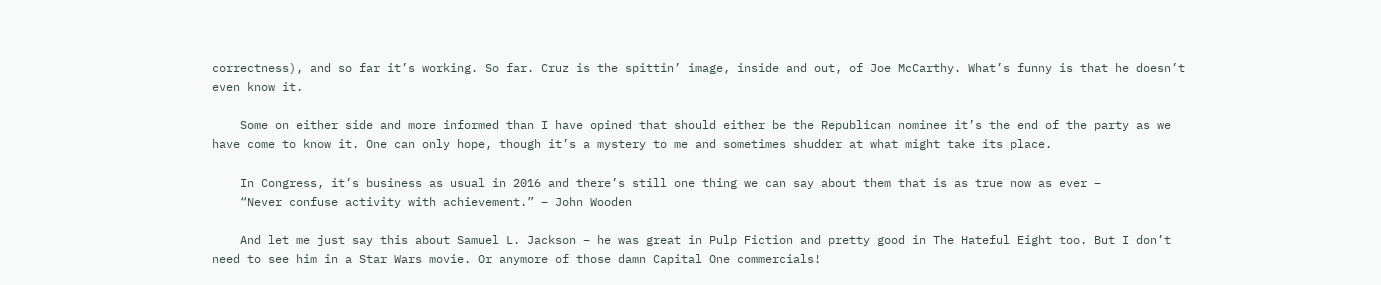correctness), and so far it’s working. So far. Cruz is the spittin’ image, inside and out, of Joe McCarthy. What’s funny is that he doesn’t even know it.

    Some on either side and more informed than I have opined that should either be the Republican nominee it’s the end of the party as we have come to know it. One can only hope, though it’s a mystery to me and sometimes shudder at what might take its place.

    In Congress, it’s business as usual in 2016 and there’s still one thing we can say about them that is as true now as ever –
    “Never confuse activity with achievement.” – John Wooden

    And let me just say this about Samuel L. Jackson – he was great in Pulp Fiction and pretty good in The Hateful Eight too. But I don’t need to see him in a Star Wars movie. Or anymore of those damn Capital One commercials!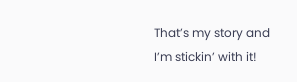That’s my story and I’m stickin’ with it!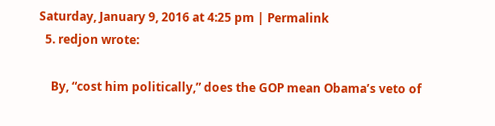Saturday, January 9, 2016 at 4:25 pm | Permalink
  5. redjon wrote:

    By, “cost him politically,” does the GOP mean Obama’s veto of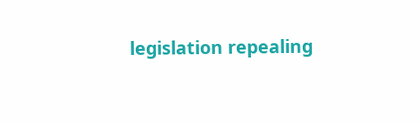legislation repealing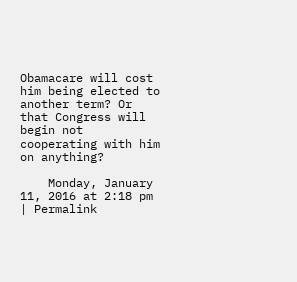Obamacare will cost him being elected to another term? Or that Congress will begin not cooperating with him on anything?

    Monday, January 11, 2016 at 2:18 pm | Permalink